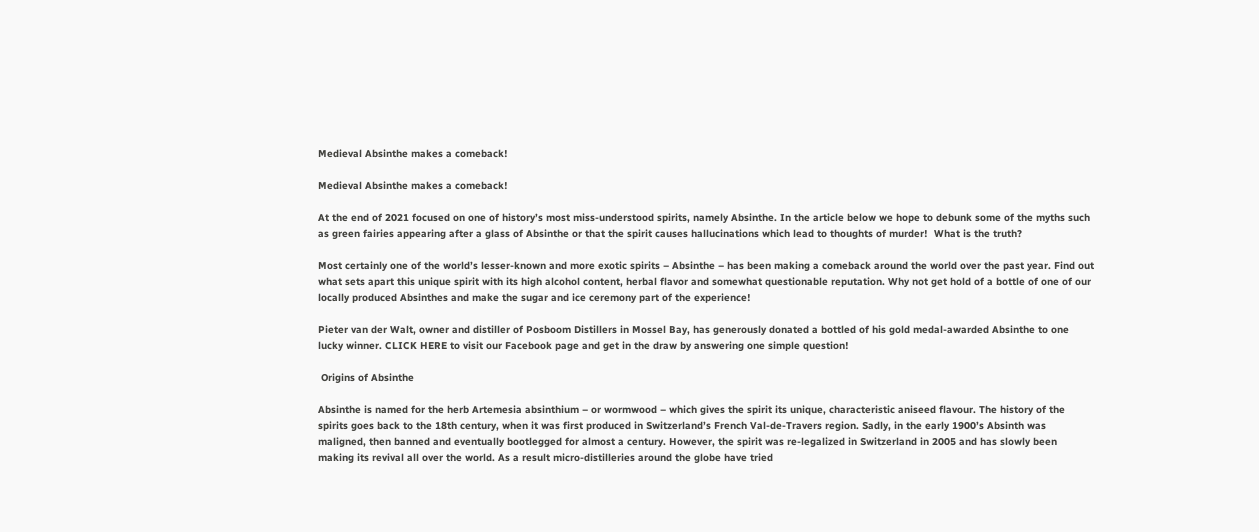Medieval Absinthe makes a comeback!

Medieval Absinthe makes a comeback!

At the end of 2021 focused on one of history’s most miss-understood spirits, namely Absinthe. In the article below we hope to debunk some of the myths such as green fairies appearing after a glass of Absinthe or that the spirit causes hallucinations which lead to thoughts of murder!  What is the truth?

Most certainly one of the world’s lesser-known and more exotic spirits – Absinthe – has been making a comeback around the world over the past year. Find out what sets apart this unique spirit with its high alcohol content, herbal flavor and somewhat questionable reputation. Why not get hold of a bottle of one of our locally produced Absinthes and make the sugar and ice ceremony part of the experience!

Pieter van der Walt, owner and distiller of Posboom Distillers in Mossel Bay, has generously donated a bottled of his gold medal-awarded Absinthe to one lucky winner. CLICK HERE to visit our Facebook page and get in the draw by answering one simple question!

 Origins of Absinthe

Absinthe is named for the herb Artemesia absinthium – or wormwood – which gives the spirit its unique, characteristic aniseed flavour. The history of the spirits goes back to the 18th century, when it was first produced in Switzerland’s French Val-de-Travers region. Sadly, in the early 1900’s Absinth was maligned, then banned and eventually bootlegged for almost a century. However, the spirit was re-legalized in Switzerland in 2005 and has slowly been making its revival all over the world. As a result micro-distilleries around the globe have tried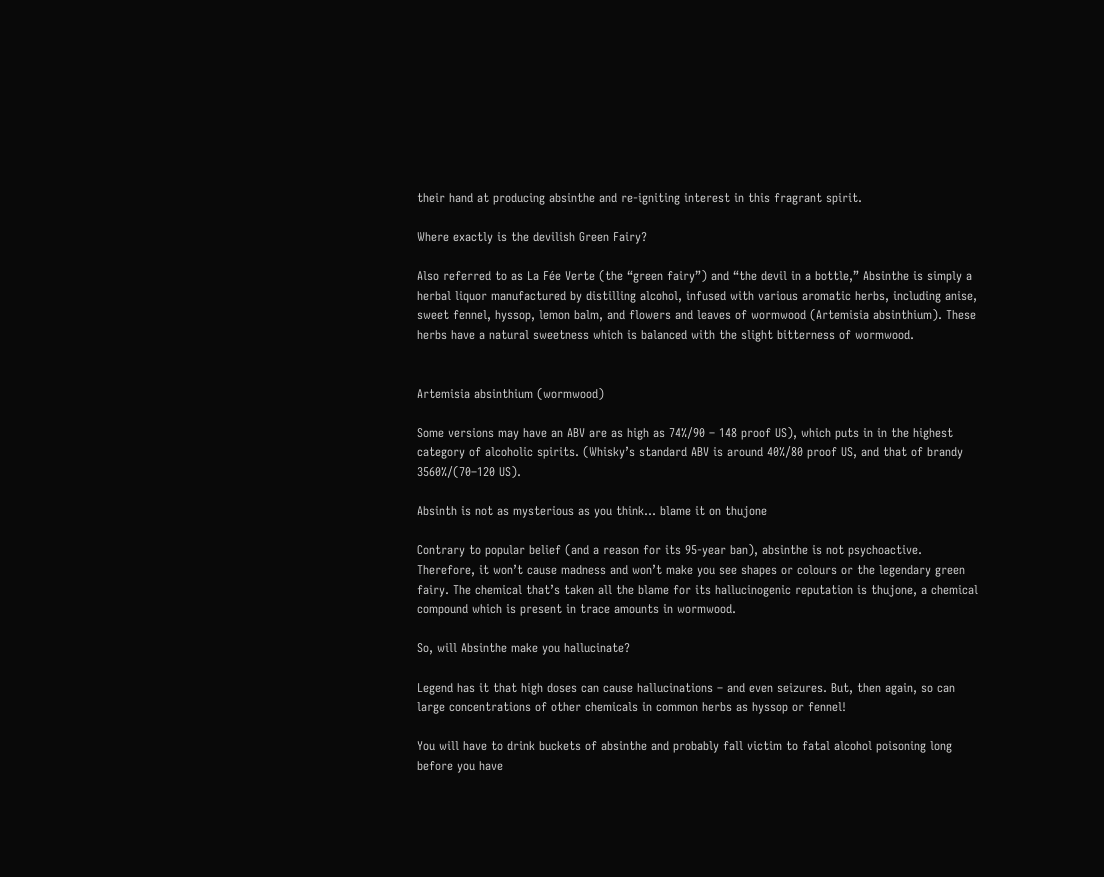their hand at producing absinthe and re-igniting interest in this fragrant spirit.

Where exactly is the devilish Green Fairy?

Also referred to as La Fée Verte (the “green fairy”) and “the devil in a bottle,” Absinthe is simply a herbal liquor manufactured by distilling alcohol, infused with various aromatic herbs, including anise, sweet fennel, hyssop, lemon balm, and flowers and leaves of wormwood (Artemisia absinthium). These herbs have a natural sweetness which is balanced with the slight bitterness of wormwood.


Artemisia absinthium (wormwood)

Some versions may have an ABV are as high as 74%/90 – 148 proof US), which puts in in the highest category of alcoholic spirits. (Whisky’s standard ABV is around 40%/80 proof US, and that of brandy 3560%/(70–120 US).

Absinth is not as mysterious as you think… blame it on thujone

Contrary to popular belief (and a reason for its 95-year ban), absinthe is not psychoactive. Therefore, it won’t cause madness and won’t make you see shapes or colours or the legendary green fairy. The chemical that’s taken all the blame for its hallucinogenic reputation is thujone, a chemical compound which is present in trace amounts in wormwood.

So, will Absinthe make you hallucinate?

Legend has it that high doses can cause hallucinations – and even seizures. But, then again, so can large concentrations of other chemicals in common herbs as hyssop or fennel!

You will have to drink buckets of absinthe and probably fall victim to fatal alcohol poisoning long before you have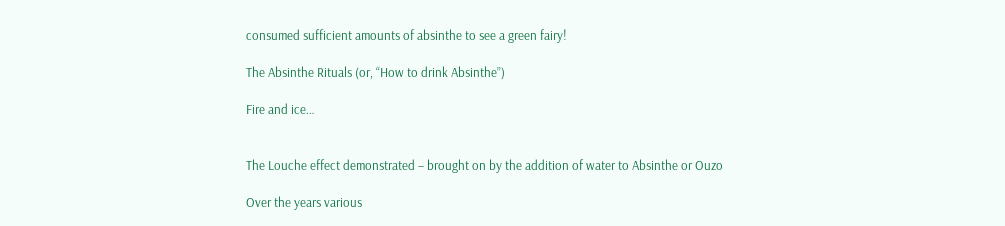consumed sufficient amounts of absinthe to see a green fairy!

The Absinthe Rituals (or, “How to drink Absinthe”)

Fire and ice…


The Louche effect demonstrated – brought on by the addition of water to Absinthe or Ouzo

Over the years various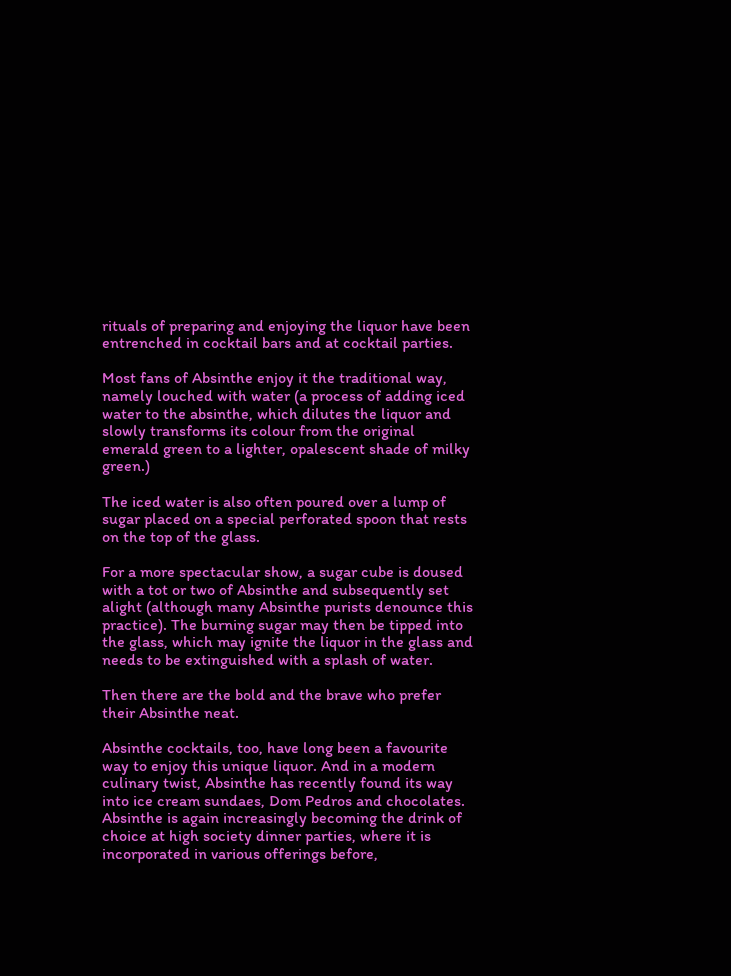rituals of preparing and enjoying the liquor have been entrenched in cocktail bars and at cocktail parties.

Most fans of Absinthe enjoy it the traditional way, namely louched with water (a process of adding iced water to the absinthe, which dilutes the liquor and slowly transforms its colour from the original emerald green to a lighter, opalescent shade of milky green.)

The iced water is also often poured over a lump of sugar placed on a special perforated spoon that rests on the top of the glass.

For a more spectacular show, a sugar cube is doused with a tot or two of Absinthe and subsequently set alight (although many Absinthe purists denounce this practice). The burning sugar may then be tipped into the glass, which may ignite the liquor in the glass and needs to be extinguished with a splash of water.

Then there are the bold and the brave who prefer their Absinthe neat.

Absinthe cocktails, too, have long been a favourite way to enjoy this unique liquor. And in a modern culinary twist, Absinthe has recently found its way into ice cream sundaes, Dom Pedros and chocolates. Absinthe is again increasingly becoming the drink of choice at high society dinner parties, where it is incorporated in various offerings before,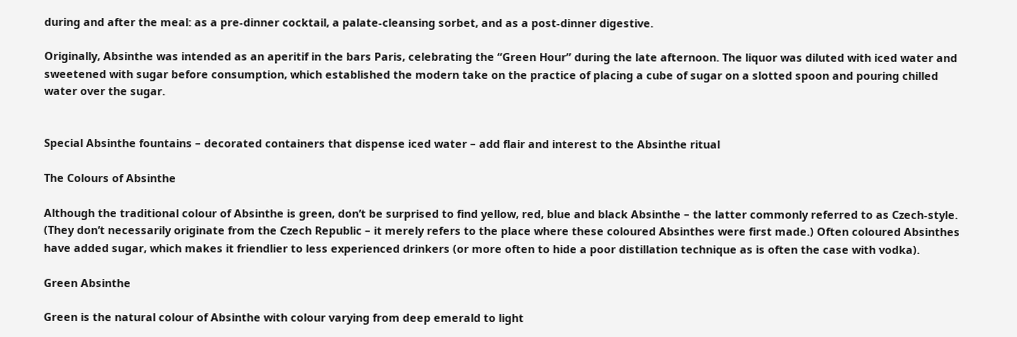during and after the meal: as a pre-dinner cocktail, a palate-cleansing sorbet, and as a post-dinner digestive.

Originally, Absinthe was intended as an aperitif in the bars Paris, celebrating the “Green Hour” during the late afternoon. The liquor was diluted with iced water and sweetened with sugar before consumption, which established the modern take on the practice of placing a cube of sugar on a slotted spoon and pouring chilled water over the sugar.


Special Absinthe fountains – decorated containers that dispense iced water – add flair and interest to the Absinthe ritual

The Colours of Absinthe

Although the traditional colour of Absinthe is green, don’t be surprised to find yellow, red, blue and black Absinthe – the latter commonly referred to as Czech-style. (They don’t necessarily originate from the Czech Republic – it merely refers to the place where these coloured Absinthes were first made.) Often coloured Absinthes have added sugar, which makes it friendlier to less experienced drinkers (or more often to hide a poor distillation technique as is often the case with vodka).

Green Absinthe

Green is the natural colour of Absinthe with colour varying from deep emerald to light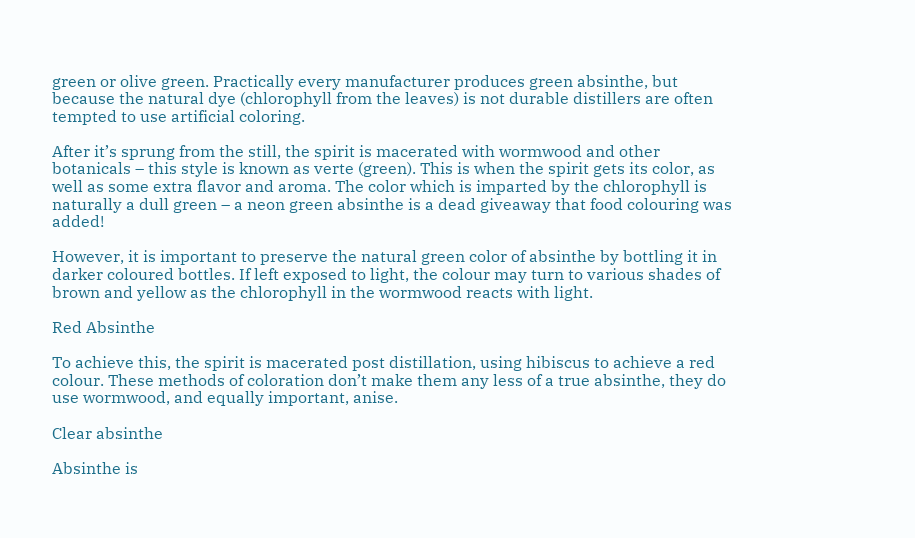green or olive green. Practically every manufacturer produces green absinthe, but because the natural dye (chlorophyll from the leaves) is not durable distillers are often tempted to use artificial coloring.

After it’s sprung from the still, the spirit is macerated with wormwood and other botanicals – this style is known as verte (green). This is when the spirit gets its color, as well as some extra flavor and aroma. The color which is imparted by the chlorophyll is naturally a dull green – a neon green absinthe is a dead giveaway that food colouring was added!

However, it is important to preserve the natural green color of absinthe by bottling it in darker coloured bottles. If left exposed to light, the colour may turn to various shades of brown and yellow as the chlorophyll in the wormwood reacts with light.

Red Absinthe

To achieve this, the spirit is macerated post distillation, using hibiscus to achieve a red colour. These methods of coloration don’t make them any less of a true absinthe, they do use wormwood, and equally important, anise.

Clear absinthe

Absinthe is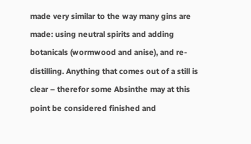made very similar to the way many gins are made: using neutral spirits and adding botanicals (wormwood and anise), and re-distilling. Anything that comes out of a still is clear – therefor some Absinthe may at this point be considered finished and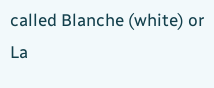called Blanche (white) or La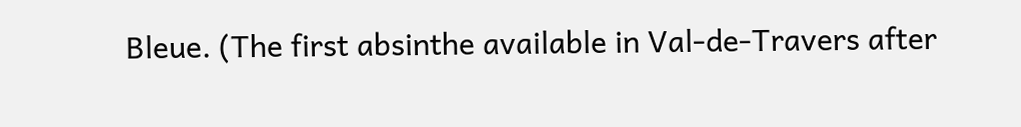Bleue. (The first absinthe available in Val-de-Travers after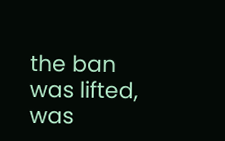the ban was lifted, was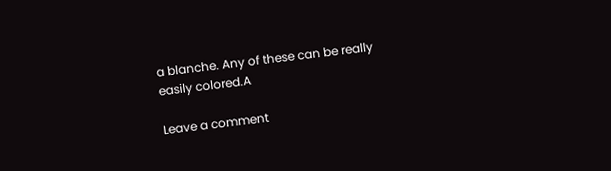a blanche. Any of these can be really easily colored.A

Leave a comment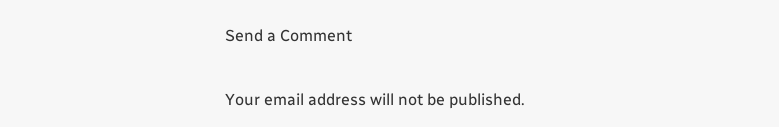Send a Comment

Your email address will not be published.